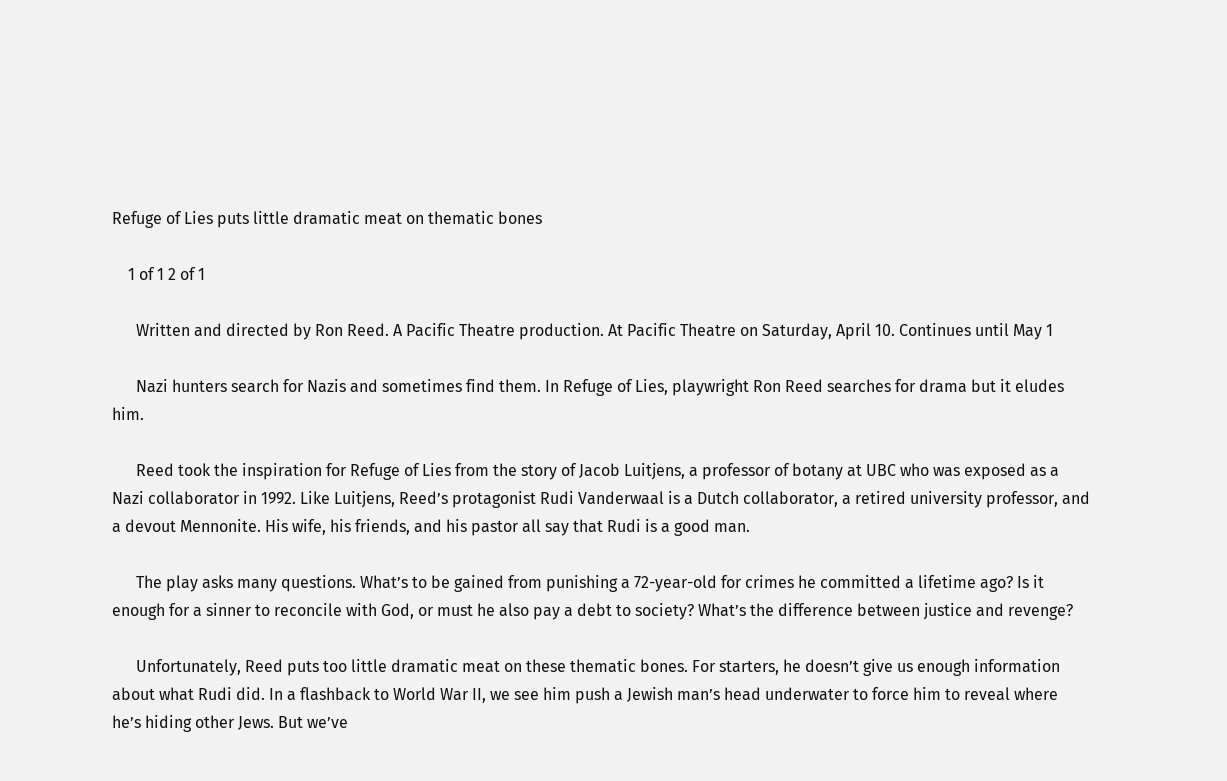Refuge of Lies puts little dramatic meat on thematic bones

    1 of 1 2 of 1

      Written and directed by Ron Reed. A Pacific Theatre production. At Pacific Theatre on Saturday, April 10. Continues until May 1

      Nazi hunters search for Nazis and sometimes find them. In Refuge of Lies, playwright Ron Reed searches for drama but it eludes him.

      Reed took the inspiration for Refuge of Lies from the story of Jacob Luitjens, a professor of botany at UBC who was exposed as a Nazi collaborator in 1992. Like Luitjens, Reed’s protagonist Rudi Vanderwaal is a Dutch collaborator, a retired university professor, and a devout Mennonite. His wife, his friends, and his pastor all say that Rudi is a good man.

      The play asks many questions. What’s to be gained from punishing a 72-year-old for crimes he committed a lifetime ago? Is it enough for a sinner to reconcile with God, or must he also pay a debt to society? What’s the difference between justice and revenge?

      Unfortunately, Reed puts too little dramatic meat on these thematic bones. For starters, he doesn’t give us enough information about what Rudi did. In a flashback to World War II, we see him push a Jewish man’s head underwater to force him to reveal where he’s hiding other Jews. But we’ve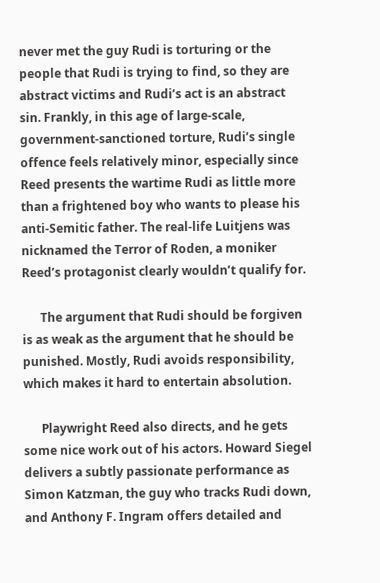never met the guy Rudi is torturing or the people that Rudi is trying to find, so they are abstract victims and Rudi’s act is an abstract sin. Frankly, in this age of large-scale, government-sanctioned torture, Rudi’s single offence feels relatively minor, especially since Reed presents the wartime Rudi as little more than a frightened boy who wants to please his anti-Semitic father. The real-life Luitjens was nicknamed the Terror of Roden, a moniker Reed’s protagonist clearly wouldn’t qualify for.

      The argument that Rudi should be forgiven is as weak as the argument that he should be punished. Mostly, Rudi avoids responsibility, which makes it hard to entertain absolution.

      Playwright Reed also directs, and he gets some nice work out of his actors. Howard Siegel delivers a subtly passionate performance as Simon Katzman, the guy who tracks Rudi down, and Anthony F. Ingram offers detailed and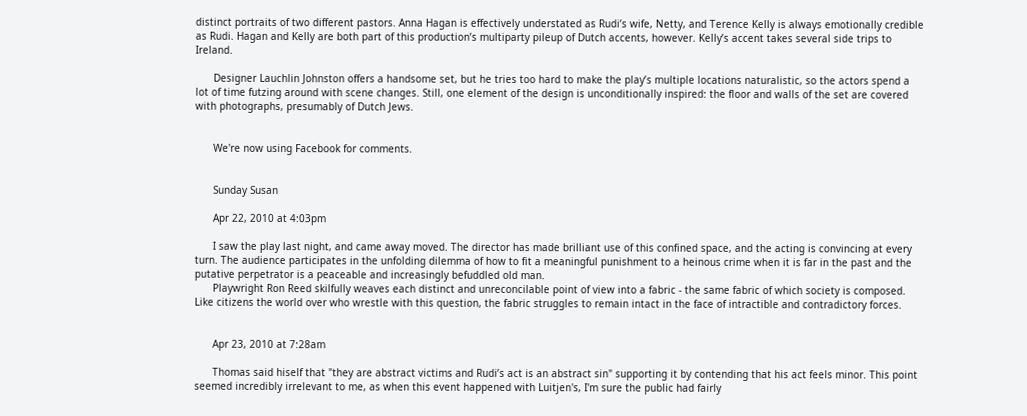distinct portraits of two different pastors. Anna Hagan is effectively understated as Rudi’s wife, Netty, and Terence Kelly is always emotionally credible as Rudi. Hagan and Kelly are both part of this production’s multiparty pileup of Dutch accents, however. Kelly’s accent takes several side trips to Ireland.

      Designer Lauchlin Johnston offers a handsome set, but he tries too hard to make the play’s multiple locations naturalistic, so the actors spend a lot of time futzing around with scene changes. Still, one element of the design is unconditionally inspired: the floor and walls of the set are covered with photographs, presumably of Dutch Jews.


      We're now using Facebook for comments.


      Sunday Susan

      Apr 22, 2010 at 4:03pm

      I saw the play last night, and came away moved. The director has made brilliant use of this confined space, and the acting is convincing at every turn. The audience participates in the unfolding dilemma of how to fit a meaningful punishment to a heinous crime when it is far in the past and the putative perpetrator is a peaceable and increasingly befuddled old man.
      Playwright Ron Reed skilfully weaves each distinct and unreconcilable point of view into a fabric - the same fabric of which society is composed. Like citizens the world over who wrestle with this question, the fabric struggles to remain intact in the face of intractible and contradictory forces.


      Apr 23, 2010 at 7:28am

      Thomas said hiself that "they are abstract victims and Rudi’s act is an abstract sin" supporting it by contending that his act feels minor. This point seemed incredibly irrelevant to me, as when this event happened with Luitjen's, I'm sure the public had fairly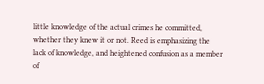little knowledge of the actual crimes he committed, whether they knew it or not. Reed is emphasizing the lack of knowledge, and heightened confusion as a member of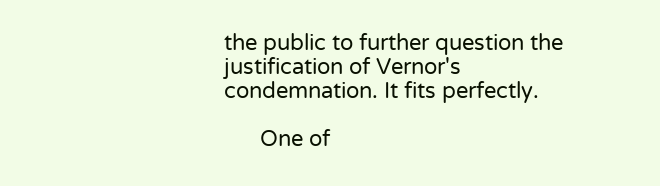the public to further question the justification of Vernor's condemnation. It fits perfectly.

      One of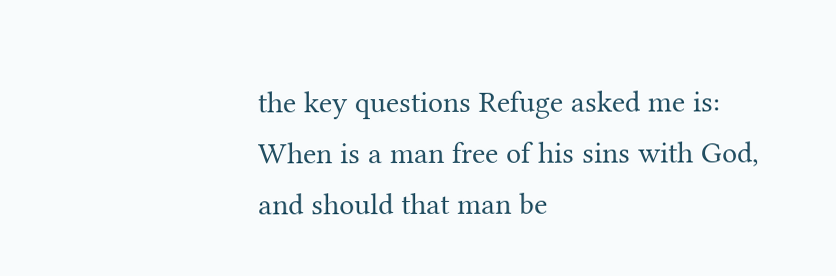the key questions Refuge asked me is: When is a man free of his sins with God, and should that man be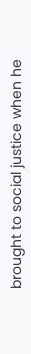brought to social justice when he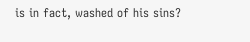is in fact, washed of his sins?